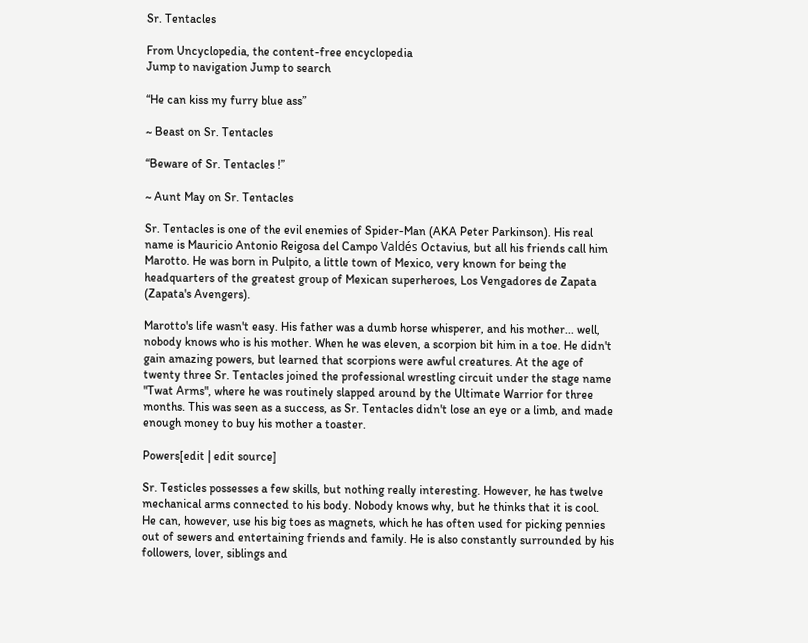Sr. Tentacles

From Uncyclopedia, the content-free encyclopedia
Jump to navigation Jump to search

“He can kiss my furry blue ass”

~ Beast on Sr. Tentacles

“Beware of Sr. Tentacles !”

~ Aunt May on Sr. Tentacles

Sr. Tentacles is one of the evil enemies of Spider-Man (AKA Peter Parkinson). His real name is Mauricio Antonio Reigosa del Campo Valdés Octavius, but all his friends call him Marotto. He was born in Pulpito, a little town of Mexico, very known for being the headquarters of the greatest group of Mexican superheroes, Los Vengadores de Zapata (Zapata's Avengers).

Marotto's life wasn't easy. His father was a dumb horse whisperer, and his mother... well, nobody knows who is his mother. When he was eleven, a scorpion bit him in a toe. He didn't gain amazing powers, but learned that scorpions were awful creatures. At the age of twenty three Sr. Tentacles joined the professional wrestling circuit under the stage name "Twat Arms", where he was routinely slapped around by the Ultimate Warrior for three months. This was seen as a success, as Sr. Tentacles didn't lose an eye or a limb, and made enough money to buy his mother a toaster.

Powers[edit | edit source]

Sr. Testicles possesses a few skills, but nothing really interesting. However, he has twelve mechanical arms connected to his body. Nobody knows why, but he thinks that it is cool. He can, however, use his big toes as magnets, which he has often used for picking pennies out of sewers and entertaining friends and family. He is also constantly surrounded by his followers, lover, siblings and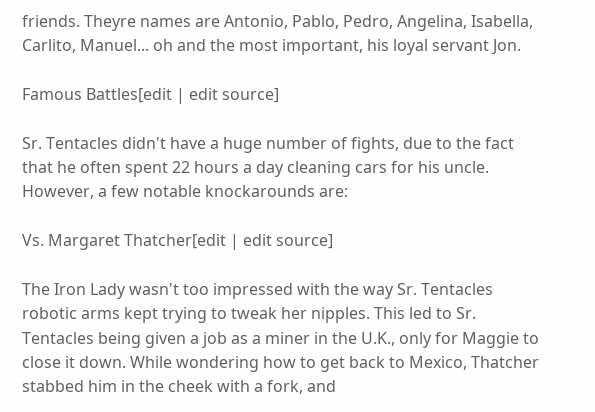friends. Theyre names are Antonio, Pablo, Pedro, Angelina, Isabella, Carlito, Manuel... oh and the most important, his loyal servant Jon.

Famous Battles[edit | edit source]

Sr. Tentacles didn't have a huge number of fights, due to the fact that he often spent 22 hours a day cleaning cars for his uncle. However, a few notable knockarounds are:

Vs. Margaret Thatcher[edit | edit source]

The Iron Lady wasn't too impressed with the way Sr. Tentacles robotic arms kept trying to tweak her nipples. This led to Sr. Tentacles being given a job as a miner in the U.K., only for Maggie to close it down. While wondering how to get back to Mexico, Thatcher stabbed him in the cheek with a fork, and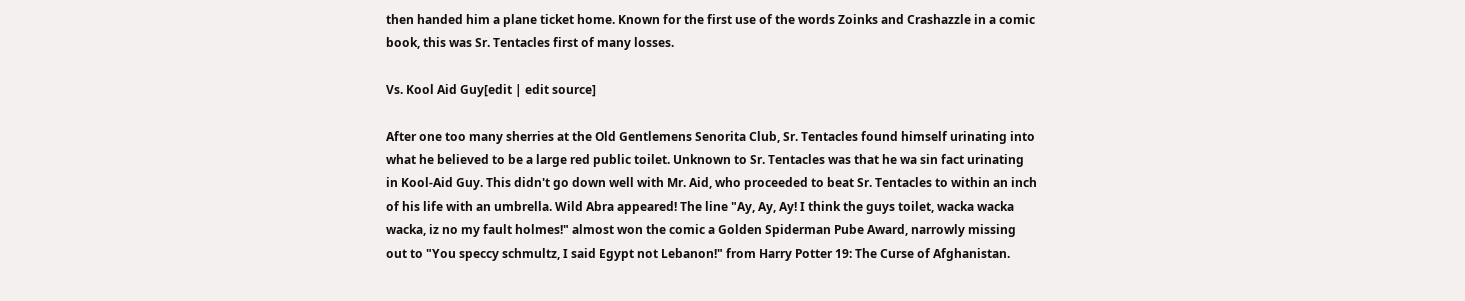then handed him a plane ticket home. Known for the first use of the words Zoinks and Crashazzle in a comic book, this was Sr. Tentacles first of many losses.

Vs. Kool Aid Guy[edit | edit source]

After one too many sherries at the Old Gentlemens Senorita Club, Sr. Tentacles found himself urinating into what he believed to be a large red public toilet. Unknown to Sr. Tentacles was that he wa sin fact urinating in Kool-Aid Guy. This didn't go down well with Mr. Aid, who proceeded to beat Sr. Tentacles to within an inch of his life with an umbrella. Wild Abra appeared! The line "Ay, Ay, Ay! I think the guys toilet, wacka wacka wacka, iz no my fault holmes!" almost won the comic a Golden Spiderman Pube Award, narrowly missing out to "You speccy schmultz, I said Egypt not Lebanon!" from Harry Potter 19: The Curse of Afghanistan.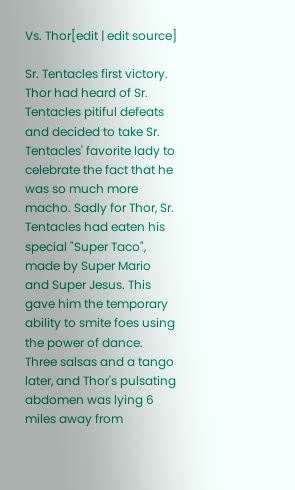Vs. Thor[edit | edit source]

Sr. Tentacles first victory. Thor had heard of Sr. Tentacles pitiful defeats and decided to take Sr. Tentacles' favorite lady to celebrate the fact that he was so much more macho. Sadly for Thor, Sr. Tentacles had eaten his special "Super Taco", made by Super Mario and Super Jesus. This gave him the temporary ability to smite foes using the power of dance. Three salsas and a tango later, and Thor's pulsating abdomen was lying 6 miles away from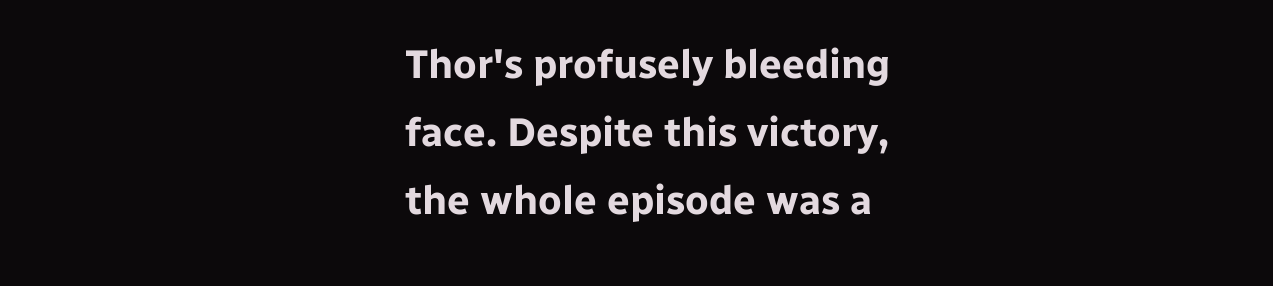Thor's profusely bleeding face. Despite this victory, the whole episode was a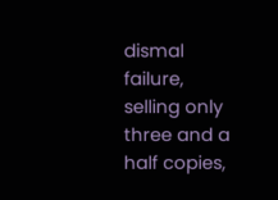dismal failure, selling only three and a half copies,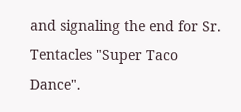and signaling the end for Sr. Tentacles "Super Taco Dance".